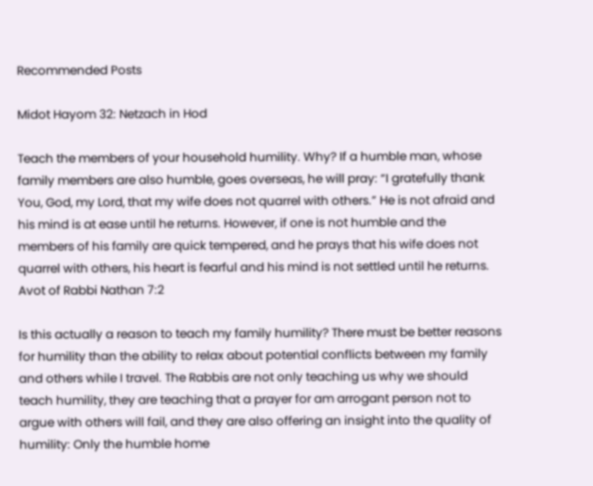Recommended Posts

Midot Hayom 32: Netzach in Hod

Teach the members of your household humility. Why? If a humble man, whose family members are also humble, goes overseas, he will pray: “I gratefully thank You, God, my Lord, that my wife does not quarrel with others.” He is not afraid and his mind is at ease until he returns. However, if one is not humble and the members of his family are quick tempered, and he prays that his wife does not quarrel with others, his heart is fearful and his mind is not settled until he returns. Avot of Rabbi Nathan 7:2

Is this actually a reason to teach my family humility? There must be better reasons for humility than the ability to relax about potential conflicts between my family and others while I travel. The Rabbis are not only teaching us why we should teach humility, they are teaching that a prayer for am arrogant person not to argue with others will fail, and they are also offering an insight into the quality of humility: Only the humble home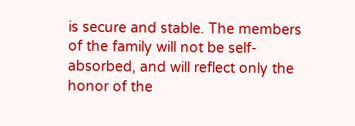is secure and stable. The members of the family will not be self-absorbed, and will reflect only the honor of the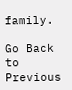family.

Go Back to Previous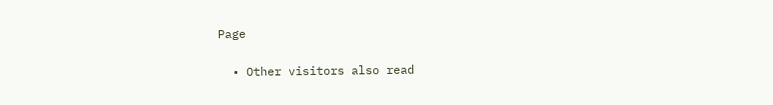Page

  • Other visitors also read